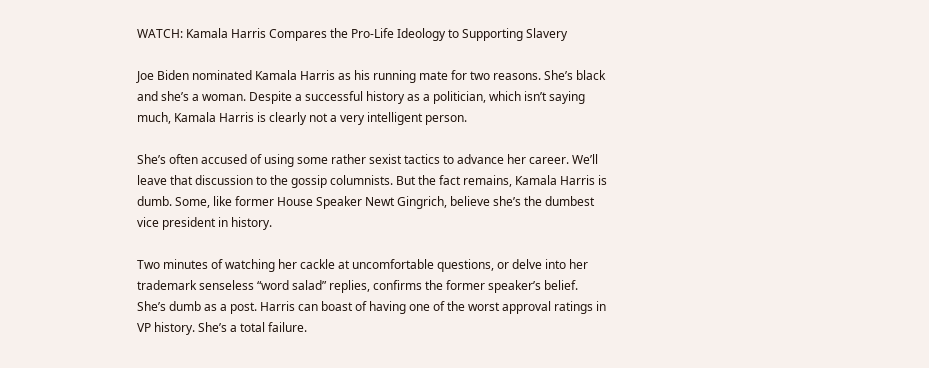WATCH: Kamala Harris Compares the Pro-Life Ideology to Supporting Slavery

Joe Biden nominated Kamala Harris as his running mate for two reasons. She’s black and she’s a woman. Despite a successful history as a politician, which isn’t saying much, Kamala Harris is clearly not a very intelligent person.

She’s often accused of using some rather sexist tactics to advance her career. We’ll leave that discussion to the gossip columnists. But the fact remains, Kamala Harris is dumb. Some, like former House Speaker Newt Gingrich, believe she’s the dumbest vice president in history.

Two minutes of watching her cackle at uncomfortable questions, or delve into her trademark senseless “word salad” replies, confirms the former speaker’s belief. She’s dumb as a post. Harris can boast of having one of the worst approval ratings in VP history. She’s a total failure.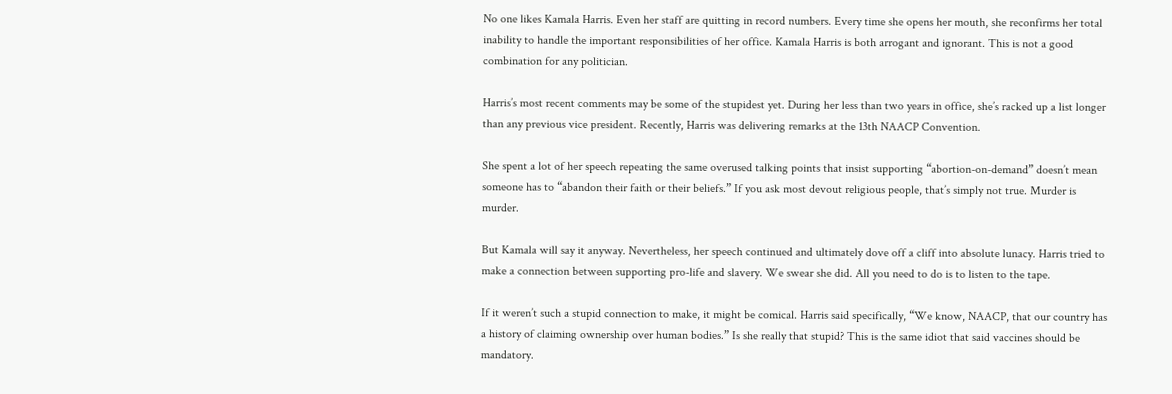No one likes Kamala Harris. Even her staff are quitting in record numbers. Every time she opens her mouth, she reconfirms her total inability to handle the important responsibilities of her office. Kamala Harris is both arrogant and ignorant. This is not a good combination for any politician.

Harris’s most recent comments may be some of the stupidest yet. During her less than two years in office, she’s racked up a list longer than any previous vice president. Recently, Harris was delivering remarks at the 13th NAACP Convention.

She spent a lot of her speech repeating the same overused talking points that insist supporting “abortion-on-demand” doesn’t mean someone has to “abandon their faith or their beliefs.” If you ask most devout religious people, that’s simply not true. Murder is murder.

But Kamala will say it anyway. Nevertheless, her speech continued and ultimately dove off a cliff into absolute lunacy. Harris tried to make a connection between supporting pro-life and slavery. We swear she did. All you need to do is to listen to the tape.

If it weren’t such a stupid connection to make, it might be comical. Harris said specifically, “We know, NAACP, that our country has a history of claiming ownership over human bodies.” Is she really that stupid? This is the same idiot that said vaccines should be mandatory.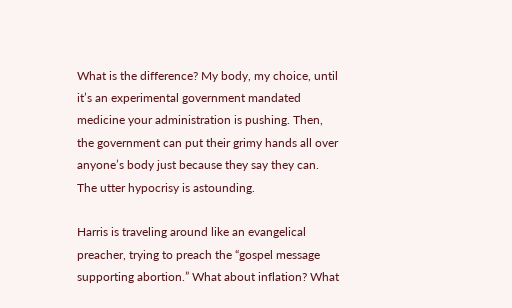What is the difference? My body, my choice, until it’s an experimental government mandated medicine your administration is pushing. Then, the government can put their grimy hands all over anyone’s body just because they say they can. The utter hypocrisy is astounding.

Harris is traveling around like an evangelical preacher, trying to preach the “gospel message supporting abortion.” What about inflation? What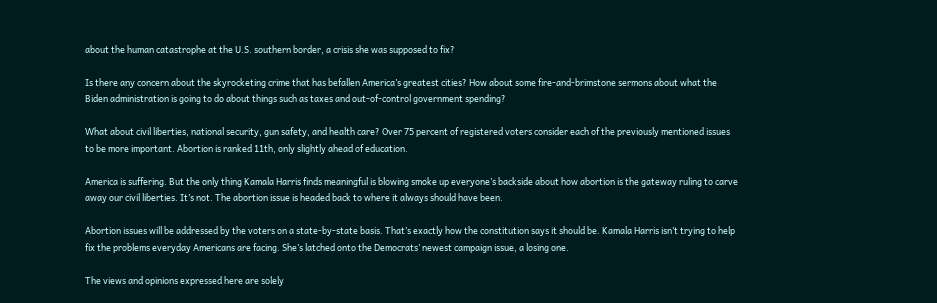about the human catastrophe at the U.S. southern border, a crisis she was supposed to fix?

Is there any concern about the skyrocketing crime that has befallen America’s greatest cities? How about some fire-and-brimstone sermons about what the Biden administration is going to do about things such as taxes and out-of-control government spending?

What about civil liberties, national security, gun safety, and health care? Over 75 percent of registered voters consider each of the previously mentioned issues to be more important. Abortion is ranked 11th, only slightly ahead of education.

America is suffering. But the only thing Kamala Harris finds meaningful is blowing smoke up everyone’s backside about how abortion is the gateway ruling to carve away our civil liberties. It’s not. The abortion issue is headed back to where it always should have been.

Abortion issues will be addressed by the voters on a state-by-state basis. That’s exactly how the constitution says it should be. Kamala Harris isn’t trying to help fix the problems everyday Americans are facing. She’s latched onto the Democrats’ newest campaign issue, a losing one.

The views and opinions expressed here are solely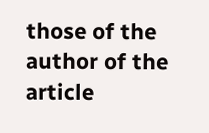those of the author of the article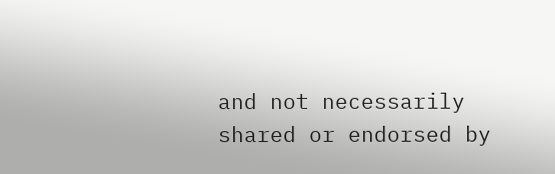and not necessarily shared or endorsed by